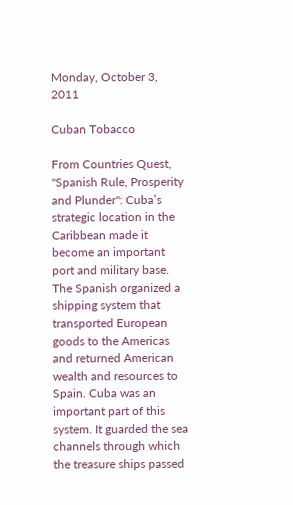Monday, October 3, 2011

Cuban Tobacco

From Countries Quest, "Spanish Rule, Prosperity and Plunder": Cuba’s strategic location in the Caribbean made it become an important port and military base. The Spanish organized a shipping system that transported European goods to the Americas and returned American wealth and resources to Spain. Cuba was an important part of this system. It guarded the sea channels through which the treasure ships passed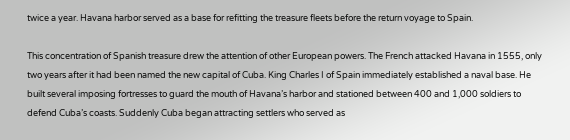twice a year. Havana harbor served as a base for refitting the treasure fleets before the return voyage to Spain.

This concentration of Spanish treasure drew the attention of other European powers. The French attacked Havana in 1555, only two years after it had been named the new capital of Cuba. King Charles I of Spain immediately established a naval base. He built several imposing fortresses to guard the mouth of Havana’s harbor and stationed between 400 and 1,000 soldiers to defend Cuba’s coasts. Suddenly Cuba began attracting settlers who served as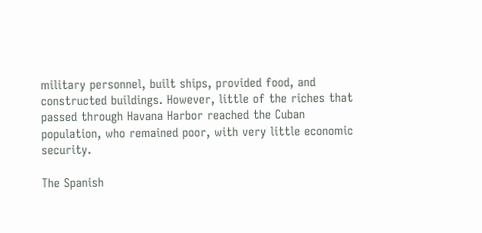military personnel, built ships, provided food, and constructed buildings. However, little of the riches that passed through Havana Harbor reached the Cuban population, who remained poor, with very little economic security.

The Spanish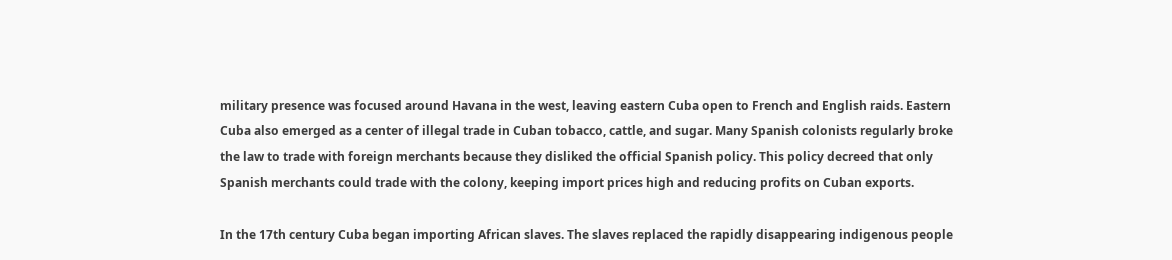military presence was focused around Havana in the west, leaving eastern Cuba open to French and English raids. Eastern Cuba also emerged as a center of illegal trade in Cuban tobacco, cattle, and sugar. Many Spanish colonists regularly broke the law to trade with foreign merchants because they disliked the official Spanish policy. This policy decreed that only Spanish merchants could trade with the colony, keeping import prices high and reducing profits on Cuban exports.

In the 17th century Cuba began importing African slaves. The slaves replaced the rapidly disappearing indigenous people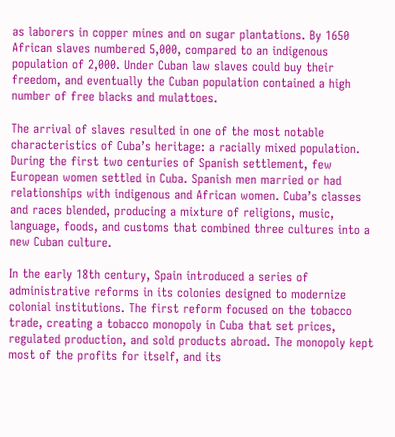as laborers in copper mines and on sugar plantations. By 1650 African slaves numbered 5,000, compared to an indigenous population of 2,000. Under Cuban law slaves could buy their freedom, and eventually the Cuban population contained a high number of free blacks and mulattoes.

The arrival of slaves resulted in one of the most notable characteristics of Cuba’s heritage: a racially mixed population. During the first two centuries of Spanish settlement, few European women settled in Cuba. Spanish men married or had relationships with indigenous and African women. Cuba’s classes and races blended, producing a mixture of religions, music, language, foods, and customs that combined three cultures into a new Cuban culture.

In the early 18th century, Spain introduced a series of administrative reforms in its colonies designed to modernize colonial institutions. The first reform focused on the tobacco trade, creating a tobacco monopoly in Cuba that set prices, regulated production, and sold products abroad. The monopoly kept most of the profits for itself, and its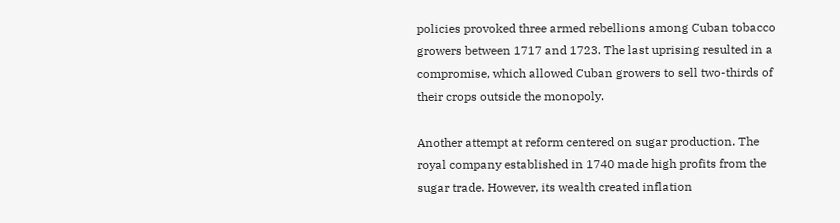policies provoked three armed rebellions among Cuban tobacco growers between 1717 and 1723. The last uprising resulted in a compromise, which allowed Cuban growers to sell two-thirds of their crops outside the monopoly.

Another attempt at reform centered on sugar production. The royal company established in 1740 made high profits from the sugar trade. However, its wealth created inflation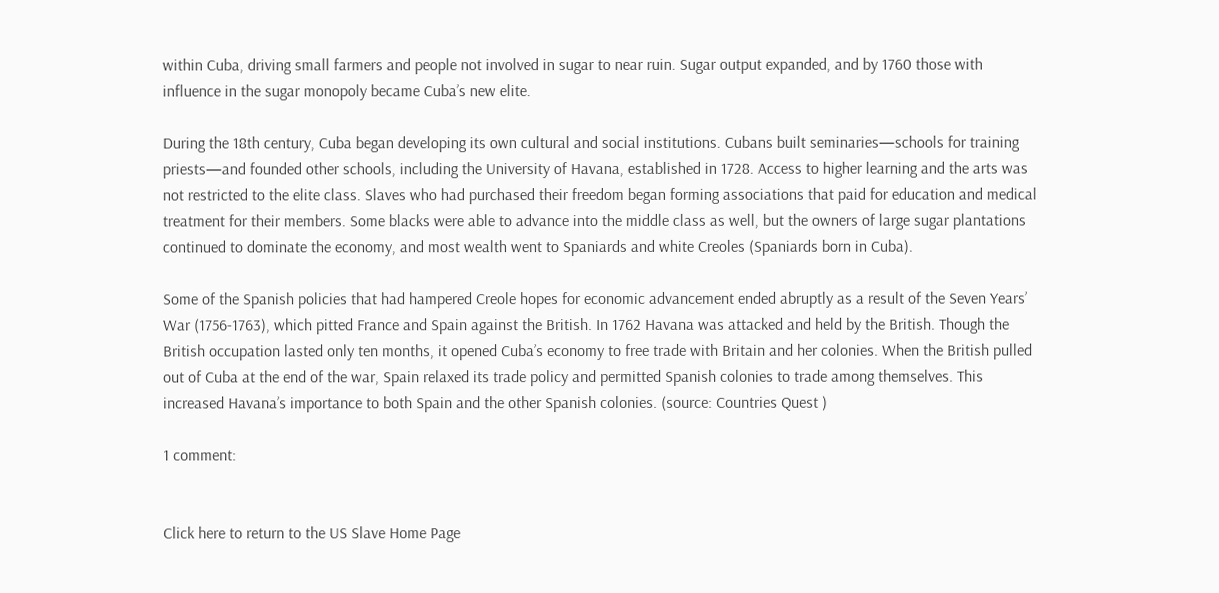within Cuba, driving small farmers and people not involved in sugar to near ruin. Sugar output expanded, and by 1760 those with influence in the sugar monopoly became Cuba’s new elite.

During the 18th century, Cuba began developing its own cultural and social institutions. Cubans built seminaries—schools for training priests—and founded other schools, including the University of Havana, established in 1728. Access to higher learning and the arts was not restricted to the elite class. Slaves who had purchased their freedom began forming associations that paid for education and medical treatment for their members. Some blacks were able to advance into the middle class as well, but the owners of large sugar plantations continued to dominate the economy, and most wealth went to Spaniards and white Creoles (Spaniards born in Cuba).

Some of the Spanish policies that had hampered Creole hopes for economic advancement ended abruptly as a result of the Seven Years’ War (1756-1763), which pitted France and Spain against the British. In 1762 Havana was attacked and held by the British. Though the British occupation lasted only ten months, it opened Cuba’s economy to free trade with Britain and her colonies. When the British pulled out of Cuba at the end of the war, Spain relaxed its trade policy and permitted Spanish colonies to trade among themselves. This increased Havana’s importance to both Spain and the other Spanish colonies. (source: Countries Quest )

1 comment:


Click here to return to the US Slave Home Page